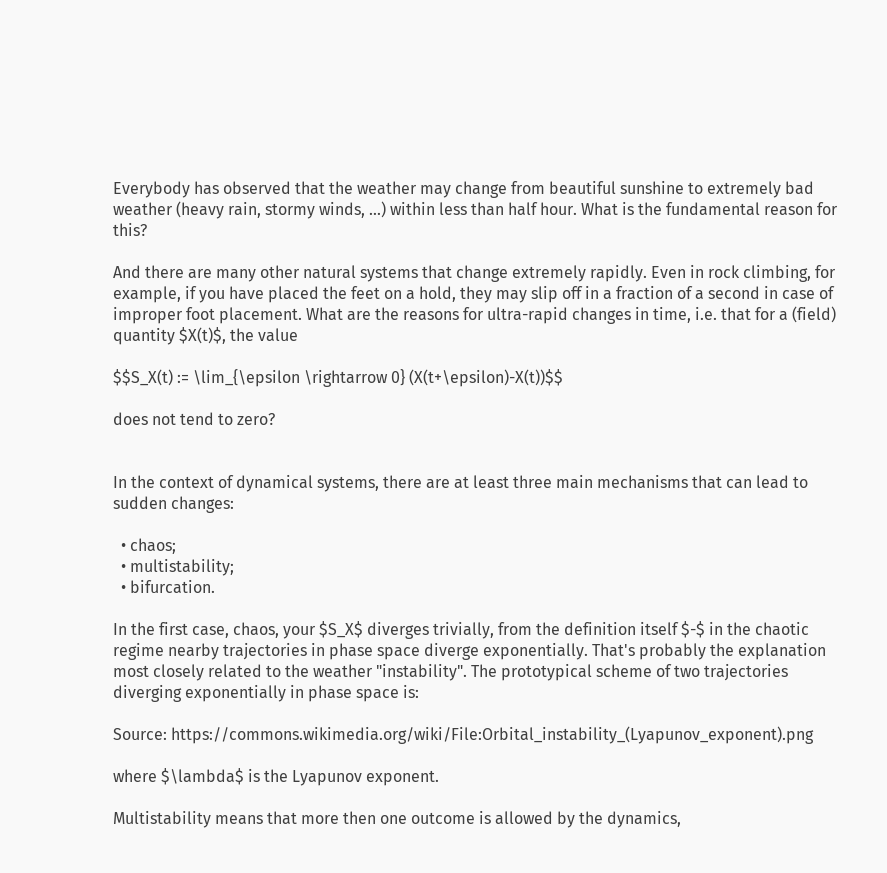Everybody has observed that the weather may change from beautiful sunshine to extremely bad weather (heavy rain, stormy winds, ...) within less than half hour. What is the fundamental reason for this?

And there are many other natural systems that change extremely rapidly. Even in rock climbing, for example, if you have placed the feet on a hold, they may slip off in a fraction of a second in case of improper foot placement. What are the reasons for ultra-rapid changes in time, i.e. that for a (field) quantity $X(t)$, the value

$$S_X(t) := \lim_{\epsilon \rightarrow 0} (X(t+\epsilon)-X(t))$$

does not tend to zero?


In the context of dynamical systems, there are at least three main mechanisms that can lead to sudden changes:

  • chaos;
  • multistability;
  • bifurcation.

In the first case, chaos, your $S_X$ diverges trivially, from the definition itself $-$ in the chaotic regime nearby trajectories in phase space diverge exponentially. That's probably the explanation most closely related to the weather "instability". The prototypical scheme of two trajectories diverging exponentially in phase space is:

Source: https://commons.wikimedia.org/wiki/File:Orbital_instability_(Lyapunov_exponent).png

where $\lambda$ is the Lyapunov exponent.

Multistability means that more then one outcome is allowed by the dynamics,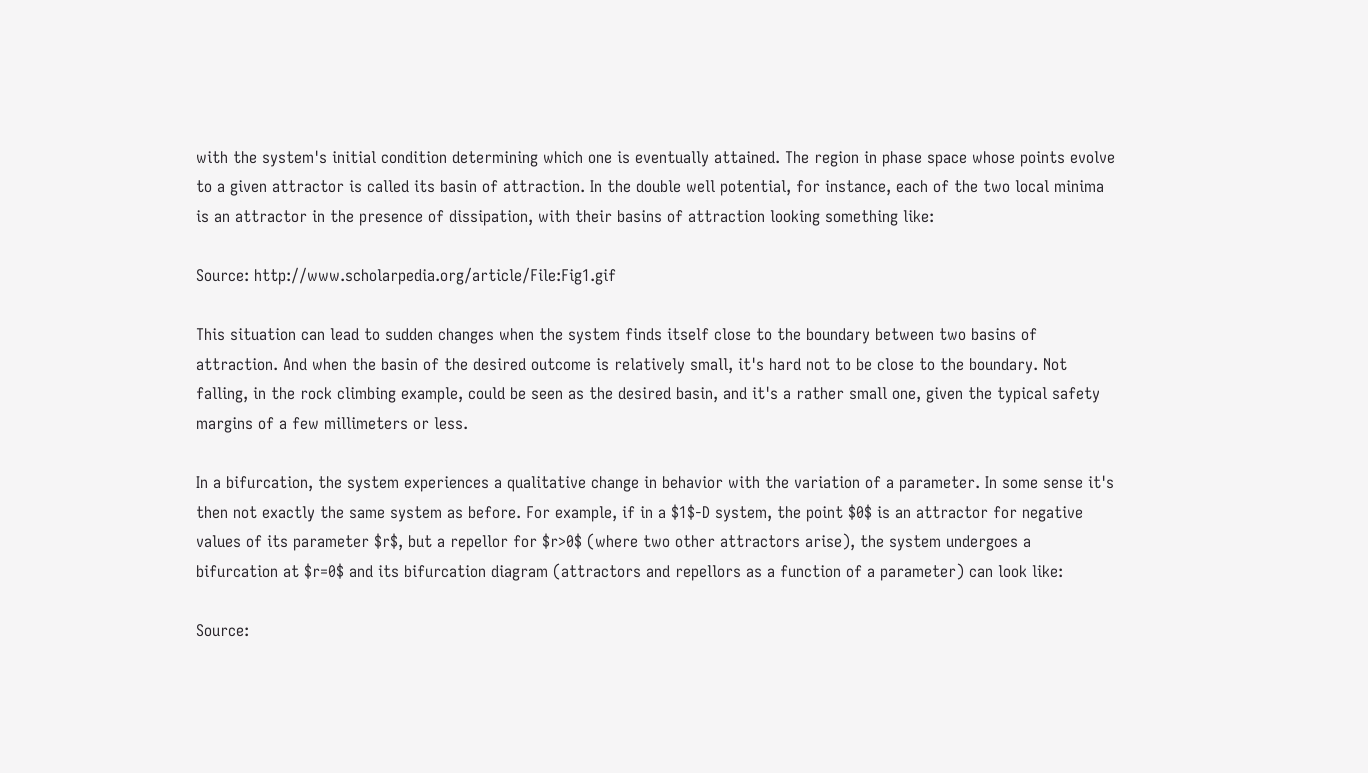with the system's initial condition determining which one is eventually attained. The region in phase space whose points evolve to a given attractor is called its basin of attraction. In the double well potential, for instance, each of the two local minima is an attractor in the presence of dissipation, with their basins of attraction looking something like:

Source: http://www.scholarpedia.org/article/File:Fig1.gif

This situation can lead to sudden changes when the system finds itself close to the boundary between two basins of attraction. And when the basin of the desired outcome is relatively small, it's hard not to be close to the boundary. Not falling, in the rock climbing example, could be seen as the desired basin, and it's a rather small one, given the typical safety margins of a few millimeters or less.

In a bifurcation, the system experiences a qualitative change in behavior with the variation of a parameter. In some sense it's then not exactly the same system as before. For example, if in a $1$-D system, the point $0$ is an attractor for negative values of its parameter $r$, but a repellor for $r>0$ (where two other attractors arise), the system undergoes a bifurcation at $r=0$ and its bifurcation diagram (attractors and repellors as a function of a parameter) can look like:

Source: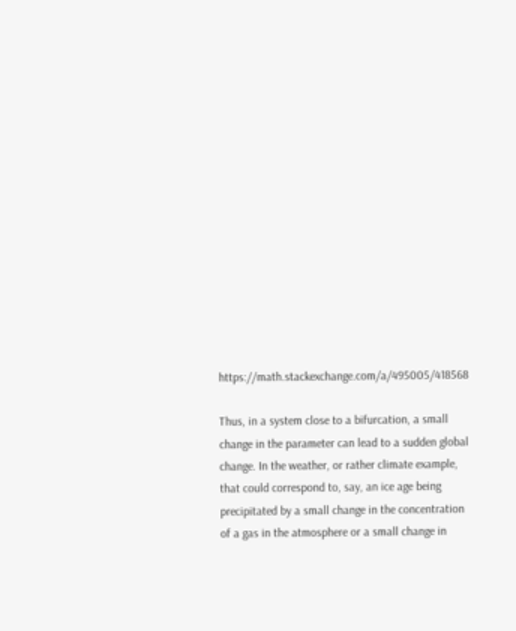https://math.stackexchange.com/a/495005/418568

Thus, in a system close to a bifurcation, a small change in the parameter can lead to a sudden global change. In the weather, or rather climate example, that could correspond to, say, an ice age being precipitated by a small change in the concentration of a gas in the atmosphere or a small change in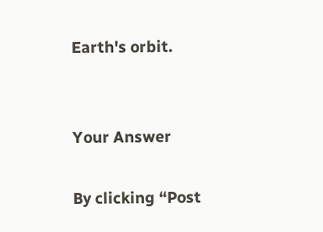Earth's orbit.


Your Answer

By clicking “Post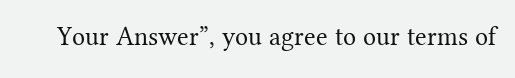Your Answer”, you agree to our terms of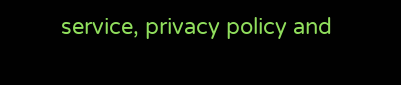service, privacy policy and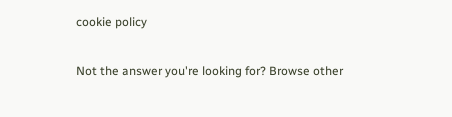cookie policy

Not the answer you're looking for? Browse other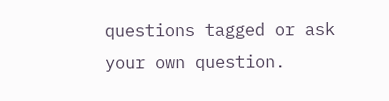questions tagged or ask your own question.